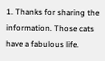1. Thanks for sharing the information. Those cats have a fabulous life.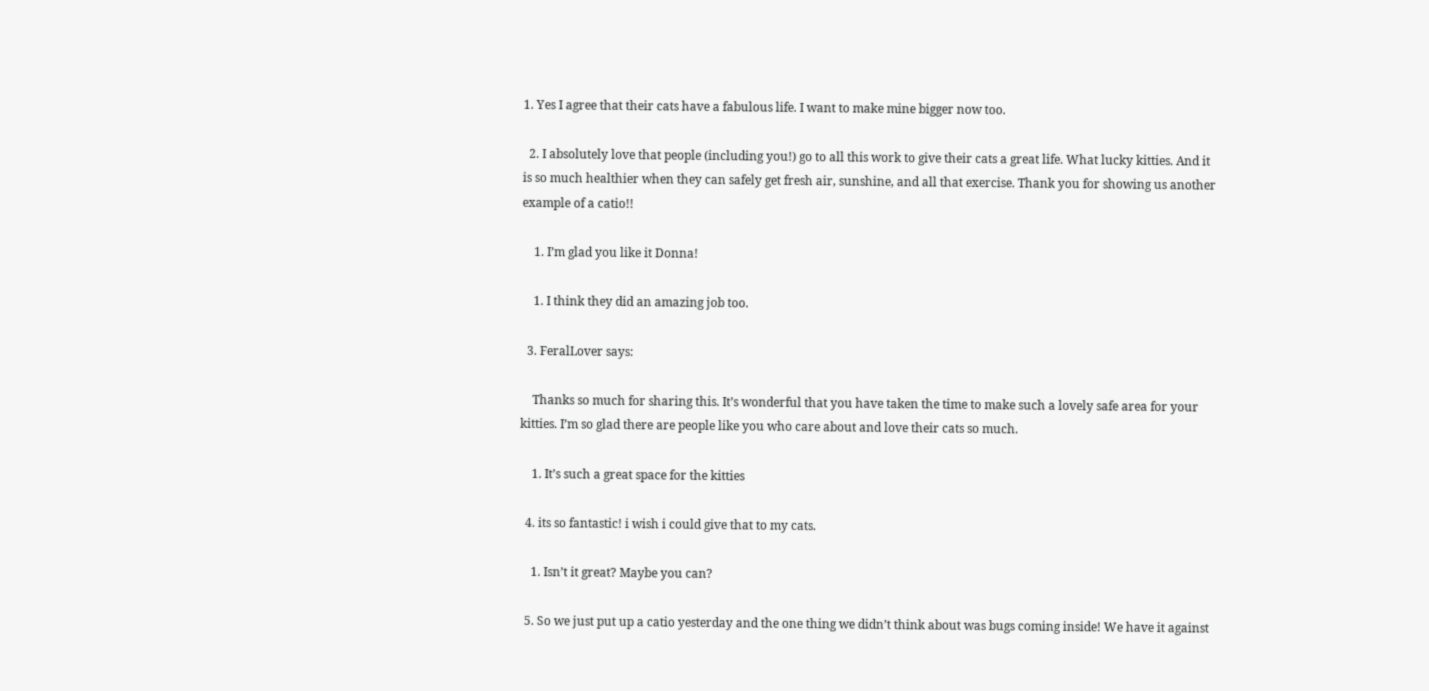1. Yes I agree that their cats have a fabulous life. I want to make mine bigger now too.

  2. I absolutely love that people (including you!) go to all this work to give their cats a great life. What lucky kitties. And it is so much healthier when they can safely get fresh air, sunshine, and all that exercise. Thank you for showing us another example of a catio!!

    1. I’m glad you like it Donna!

    1. I think they did an amazing job too.

  3. FeralLover says:

    Thanks so much for sharing this. It’s wonderful that you have taken the time to make such a lovely safe area for your kitties. I’m so glad there are people like you who care about and love their cats so much.

    1. It’s such a great space for the kitties

  4. its so fantastic! i wish i could give that to my cats.

    1. Isn’t it great? Maybe you can?

  5. So we just put up a catio yesterday and the one thing we didn’t think about was bugs coming inside! We have it against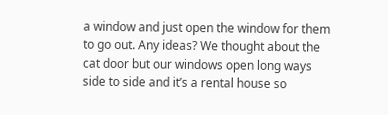a window and just open the window for them to go out. Any ideas? We thought about the cat door but our windows open long ways side to side and it’s a rental house so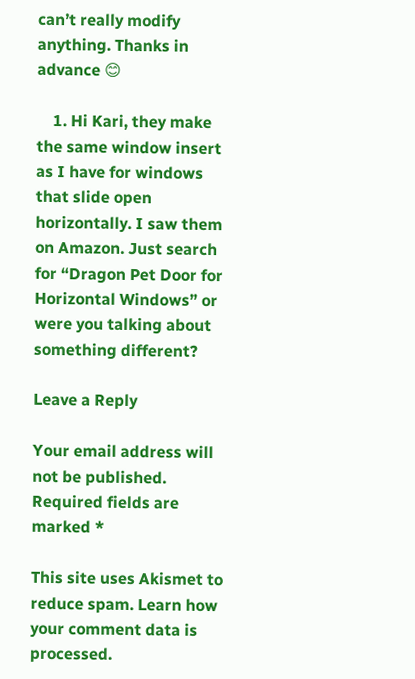can’t really modify anything. Thanks in advance 😊

    1. Hi Kari, they make the same window insert as I have for windows that slide open horizontally. I saw them on Amazon. Just search for “Dragon Pet Door for Horizontal Windows” or were you talking about something different?

Leave a Reply

Your email address will not be published. Required fields are marked *

This site uses Akismet to reduce spam. Learn how your comment data is processed.